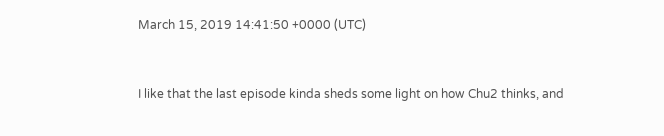March 15, 2019 14:41:50 +0000 (UTC)


I like that the last episode kinda sheds some light on how Chu2 thinks, and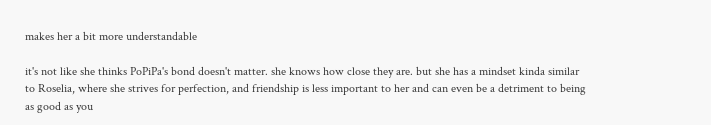makes her a bit more understandable

it's not like she thinks PoPiPa's bond doesn't matter. she knows how close they are. but she has a mindset kinda similar to Roselia, where she strives for perfection, and friendship is less important to her and can even be a detriment to being as good as you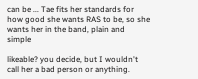can be ... Tae fits her standards for how good she wants RAS to be, so she wants her in the band, plain and simple

likeable? you decide, but I wouldn't call her a bad person or anything.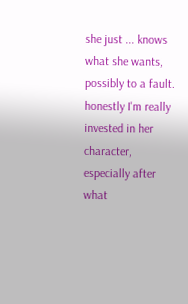she just ... knows what she wants, possibly to a fault. honestly I'm really invested in her character, especially after what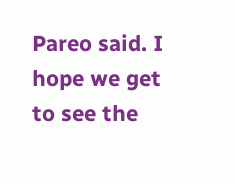Pareo said. I hope we get to see the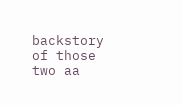backstory of those two aa